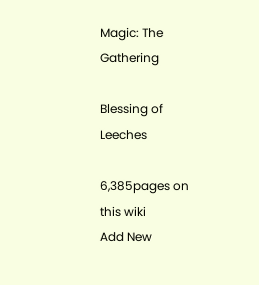Magic: The Gathering

Blessing of Leeches

6,385pages on
this wiki
Add New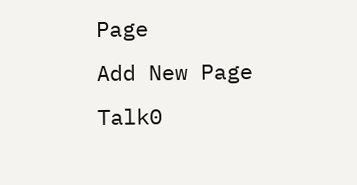Page
Add New Page Talk0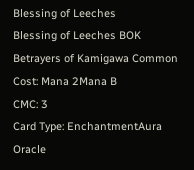Blessing of Leeches
Blessing of Leeches BOK
Betrayers of Kamigawa Common
Cost: Mana 2Mana B
CMC: 3
Card Type: EnchantmentAura
Oracle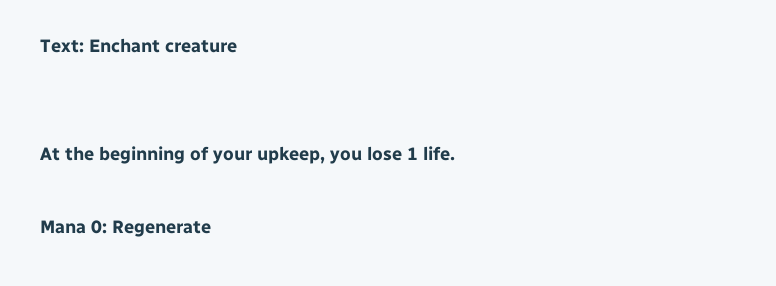Text: Enchant creature


At the beginning of your upkeep, you lose 1 life.

Mana 0: Regenerate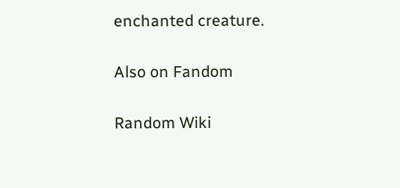enchanted creature.

Also on Fandom

Random Wiki